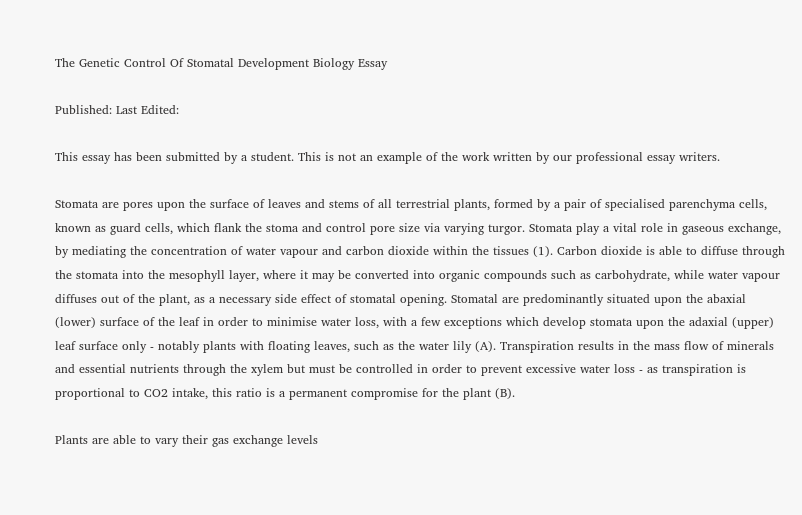The Genetic Control Of Stomatal Development Biology Essay

Published: Last Edited:

This essay has been submitted by a student. This is not an example of the work written by our professional essay writers.

Stomata are pores upon the surface of leaves and stems of all terrestrial plants, formed by a pair of specialised parenchyma cells, known as guard cells, which flank the stoma and control pore size via varying turgor. Stomata play a vital role in gaseous exchange, by mediating the concentration of water vapour and carbon dioxide within the tissues (1). Carbon dioxide is able to diffuse through the stomata into the mesophyll layer, where it may be converted into organic compounds such as carbohydrate, while water vapour diffuses out of the plant, as a necessary side effect of stomatal opening. Stomatal are predominantly situated upon the abaxial (lower) surface of the leaf in order to minimise water loss, with a few exceptions which develop stomata upon the adaxial (upper) leaf surface only - notably plants with floating leaves, such as the water lily (A). Transpiration results in the mass flow of minerals and essential nutrients through the xylem but must be controlled in order to prevent excessive water loss - as transpiration is proportional to CO2 intake, this ratio is a permanent compromise for the plant (B).

Plants are able to vary their gas exchange levels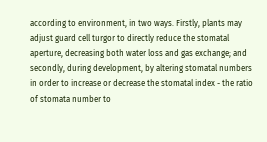according to environment, in two ways. Firstly, plants may adjust guard cell turgor to directly reduce the stomatal aperture, decreasing both water loss and gas exchange; and secondly, during development, by altering stomatal numbers in order to increase or decrease the stomatal index - the ratio of stomata number to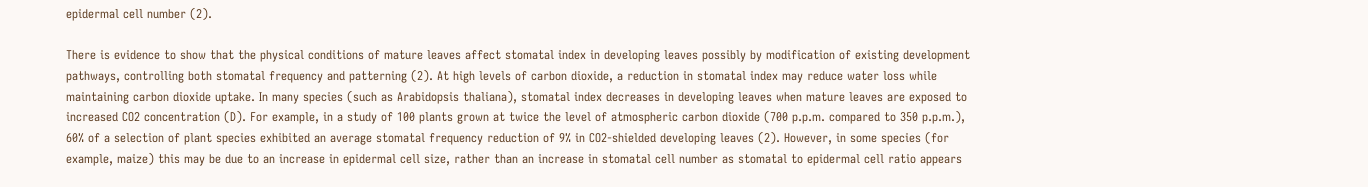epidermal cell number (2).

There is evidence to show that the physical conditions of mature leaves affect stomatal index in developing leaves possibly by modification of existing development pathways, controlling both stomatal frequency and patterning (2). At high levels of carbon dioxide, a reduction in stomatal index may reduce water loss while maintaining carbon dioxide uptake. In many species (such as Arabidopsis thaliana), stomatal index decreases in developing leaves when mature leaves are exposed to increased CO2 concentration (D). For example, in a study of 100 plants grown at twice the level of atmospheric carbon dioxide (700 p.p.m. compared to 350 p.p.m.), 60% of a selection of plant species exhibited an average stomatal frequency reduction of 9% in CO2-shielded developing leaves (2). However, in some species (for example, maize) this may be due to an increase in epidermal cell size, rather than an increase in stomatal cell number as stomatal to epidermal cell ratio appears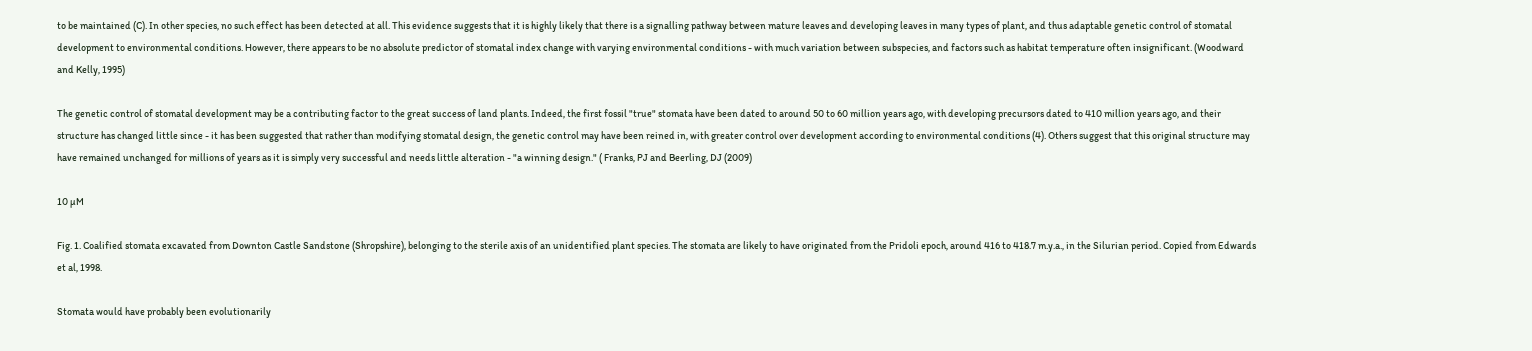to be maintained (C). In other species, no such effect has been detected at all. This evidence suggests that it is highly likely that there is a signalling pathway between mature leaves and developing leaves in many types of plant, and thus adaptable genetic control of stomatal development to environmental conditions. However, there appears to be no absolute predictor of stomatal index change with varying environmental conditions - with much variation between subspecies, and factors such as habitat temperature often insignificant. (Woodward and Kelly, 1995)

The genetic control of stomatal development may be a contributing factor to the great success of land plants. Indeed, the first fossil "true" stomata have been dated to around 50 to 60 million years ago, with developing precursors dated to 410 million years ago, and their structure has changed little since - it has been suggested that rather than modifying stomatal design, the genetic control may have been reined in, with greater control over development according to environmental conditions (4). Others suggest that this original structure may have remained unchanged for millions of years as it is simply very successful and needs little alteration - "a winning design." ( Franks, PJ and Beerling, DJ (2009)

10 µM

Fig. 1. Coalified stomata excavated from Downton Castle Sandstone (Shropshire), belonging to the sterile axis of an unidentified plant species. The stomata are likely to have originated from the Pridoli epoch, around 416 to 418.7 m.y.a., in the Silurian period. Copied from Edwards et al, 1998.

Stomata would have probably been evolutionarily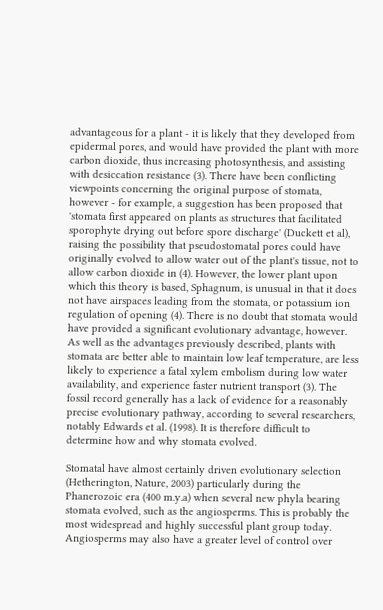advantageous for a plant - it is likely that they developed from epidermal pores, and would have provided the plant with more carbon dioxide, thus increasing photosynthesis, and assisting with desiccation resistance (3). There have been conflicting viewpoints concerning the original purpose of stomata, however - for example, a suggestion has been proposed that 'stomata first appeared on plants as structures that facilitated sporophyte drying out before spore discharge' (Duckett et al), raising the possibility that pseudostomatal pores could have originally evolved to allow water out of the plant's tissue, not to allow carbon dioxide in (4). However, the lower plant upon which this theory is based, Sphagnum, is unusual in that it does not have airspaces leading from the stomata, or potassium ion regulation of opening (4). There is no doubt that stomata would have provided a significant evolutionary advantage, however. As well as the advantages previously described, plants with stomata are better able to maintain low leaf temperature, are less likely to experience a fatal xylem embolism during low water availability, and experience faster nutrient transport (3). The fossil record generally has a lack of evidence for a reasonably precise evolutionary pathway, according to several researchers, notably Edwards et al. (1998). It is therefore difficult to determine how and why stomata evolved.

Stomatal have almost certainly driven evolutionary selection (Hetherington, Nature, 2003) particularly during the Phanerozoic era (400 m.y.a) when several new phyla bearing stomata evolved, such as the angiosperms. This is probably the most widespread and highly successful plant group today. Angiosperms may also have a greater level of control over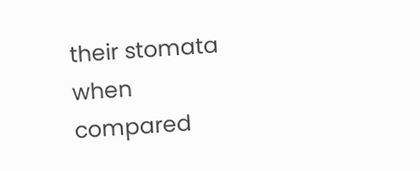their stomata when compared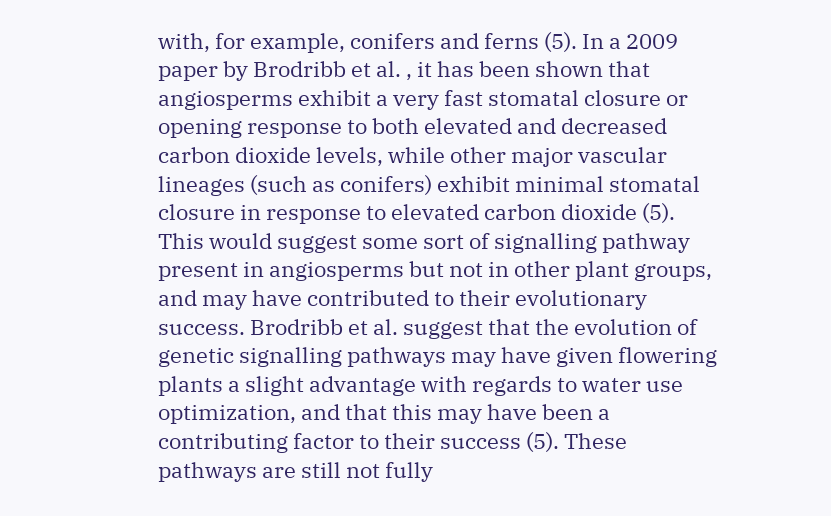with, for example, conifers and ferns (5). In a 2009 paper by Brodribb et al. , it has been shown that angiosperms exhibit a very fast stomatal closure or opening response to both elevated and decreased carbon dioxide levels, while other major vascular lineages (such as conifers) exhibit minimal stomatal closure in response to elevated carbon dioxide (5). This would suggest some sort of signalling pathway present in angiosperms but not in other plant groups, and may have contributed to their evolutionary success. Brodribb et al. suggest that the evolution of genetic signalling pathways may have given flowering plants a slight advantage with regards to water use optimization, and that this may have been a contributing factor to their success (5). These pathways are still not fully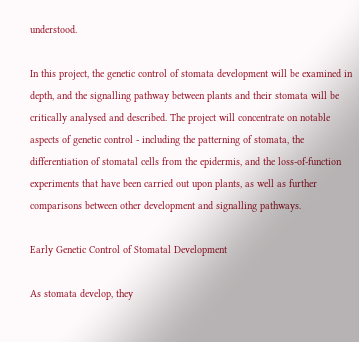understood.

In this project, the genetic control of stomata development will be examined in depth, and the signalling pathway between plants and their stomata will be critically analysed and described. The project will concentrate on notable aspects of genetic control - including the patterning of stomata, the differentiation of stomatal cells from the epidermis, and the loss-of-function experiments that have been carried out upon plants, as well as further comparisons between other development and signalling pathways.

Early Genetic Control of Stomatal Development

As stomata develop, they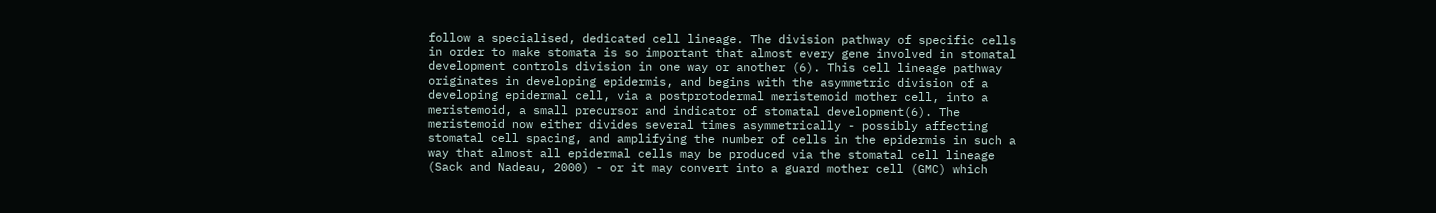follow a specialised, dedicated cell lineage. The division pathway of specific cells in order to make stomata is so important that almost every gene involved in stomatal development controls division in one way or another (6). This cell lineage pathway originates in developing epidermis, and begins with the asymmetric division of a developing epidermal cell, via a postprotodermal meristemoid mother cell, into a meristemoid, a small precursor and indicator of stomatal development(6). The meristemoid now either divides several times asymmetrically - possibly affecting stomatal cell spacing, and amplifying the number of cells in the epidermis in such a way that almost all epidermal cells may be produced via the stomatal cell lineage (Sack and Nadeau, 2000) - or it may convert into a guard mother cell (GMC) which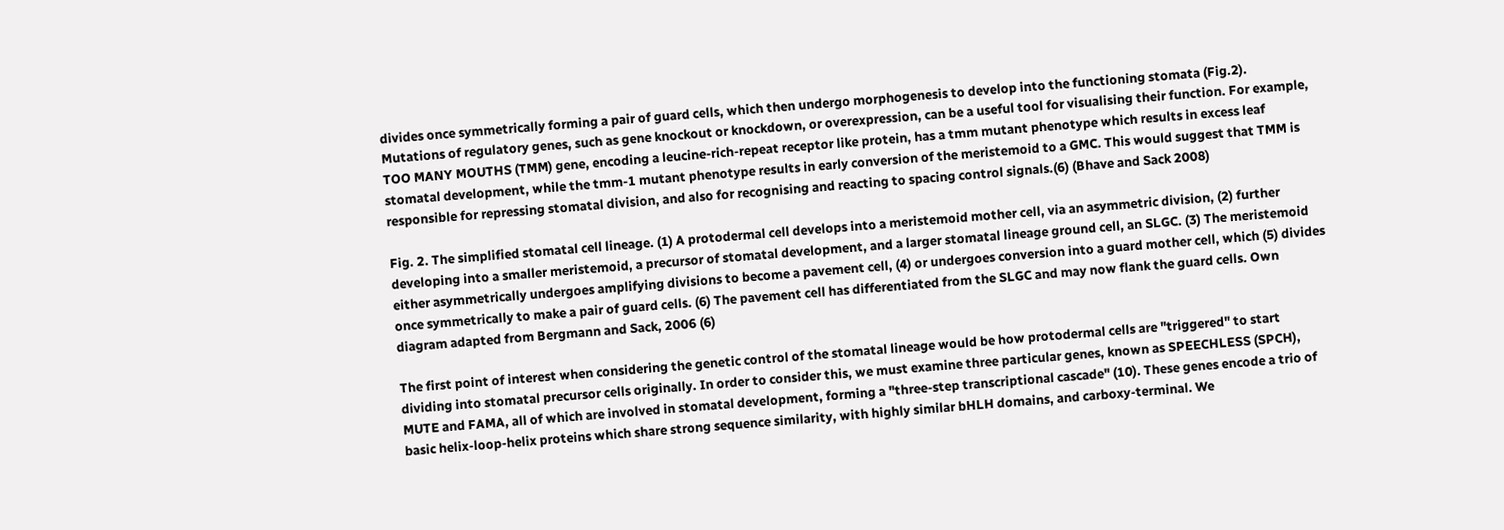divides once symmetrically forming a pair of guard cells, which then undergo morphogenesis to develop into the functioning stomata (Fig.2). Mutations of regulatory genes, such as gene knockout or knockdown, or overexpression, can be a useful tool for visualising their function. For example, TOO MANY MOUTHS (TMM) gene, encoding a leucine-rich-repeat receptor like protein, has a tmm mutant phenotype which results in excess leaf stomatal development, while the tmm-1 mutant phenotype results in early conversion of the meristemoid to a GMC. This would suggest that TMM is responsible for repressing stomatal division, and also for recognising and reacting to spacing control signals.(6) (Bhave and Sack 2008)

Fig. 2. The simplified stomatal cell lineage. (1) A protodermal cell develops into a meristemoid mother cell, via an asymmetric division, (2) further developing into a smaller meristemoid, a precursor of stomatal development, and a larger stomatal lineage ground cell, an SLGC. (3) The meristemoid either asymmetrically undergoes amplifying divisions to become a pavement cell, (4) or undergoes conversion into a guard mother cell, which (5) divides once symmetrically to make a pair of guard cells. (6) The pavement cell has differentiated from the SLGC and may now flank the guard cells. Own diagram adapted from Bergmann and Sack, 2006 (6)

The first point of interest when considering the genetic control of the stomatal lineage would be how protodermal cells are "triggered" to start dividing into stomatal precursor cells originally. In order to consider this, we must examine three particular genes, known as SPEECHLESS (SPCH), MUTE and FAMA, all of which are involved in stomatal development, forming a "three-step transcriptional cascade" (10). These genes encode a trio of basic helix-loop-helix proteins which share strong sequence similarity, with highly similar bHLH domains, and carboxy-terminal. We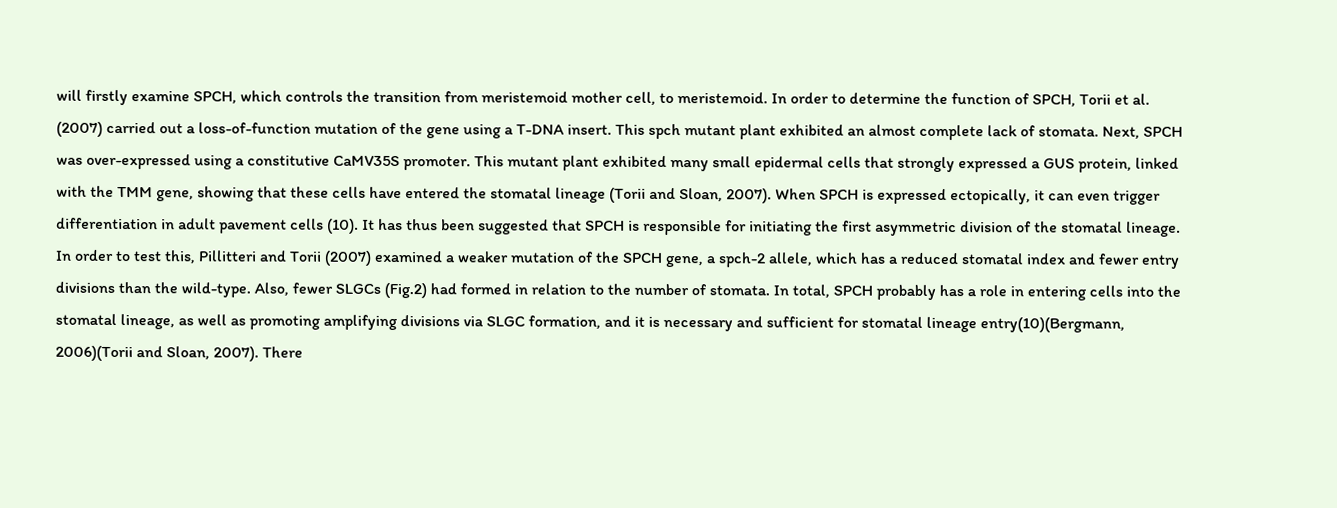will firstly examine SPCH, which controls the transition from meristemoid mother cell, to meristemoid. In order to determine the function of SPCH, Torii et al. (2007) carried out a loss-of-function mutation of the gene using a T-DNA insert. This spch mutant plant exhibited an almost complete lack of stomata. Next, SPCH was over-expressed using a constitutive CaMV35S promoter. This mutant plant exhibited many small epidermal cells that strongly expressed a GUS protein, linked with the TMM gene, showing that these cells have entered the stomatal lineage (Torii and Sloan, 2007). When SPCH is expressed ectopically, it can even trigger differentiation in adult pavement cells (10). It has thus been suggested that SPCH is responsible for initiating the first asymmetric division of the stomatal lineage. In order to test this, Pillitteri and Torii (2007) examined a weaker mutation of the SPCH gene, a spch-2 allele, which has a reduced stomatal index and fewer entry divisions than the wild-type. Also, fewer SLGCs (Fig.2) had formed in relation to the number of stomata. In total, SPCH probably has a role in entering cells into the stomatal lineage, as well as promoting amplifying divisions via SLGC formation, and it is necessary and sufficient for stomatal lineage entry(10)(Bergmann, 2006)(Torii and Sloan, 2007). There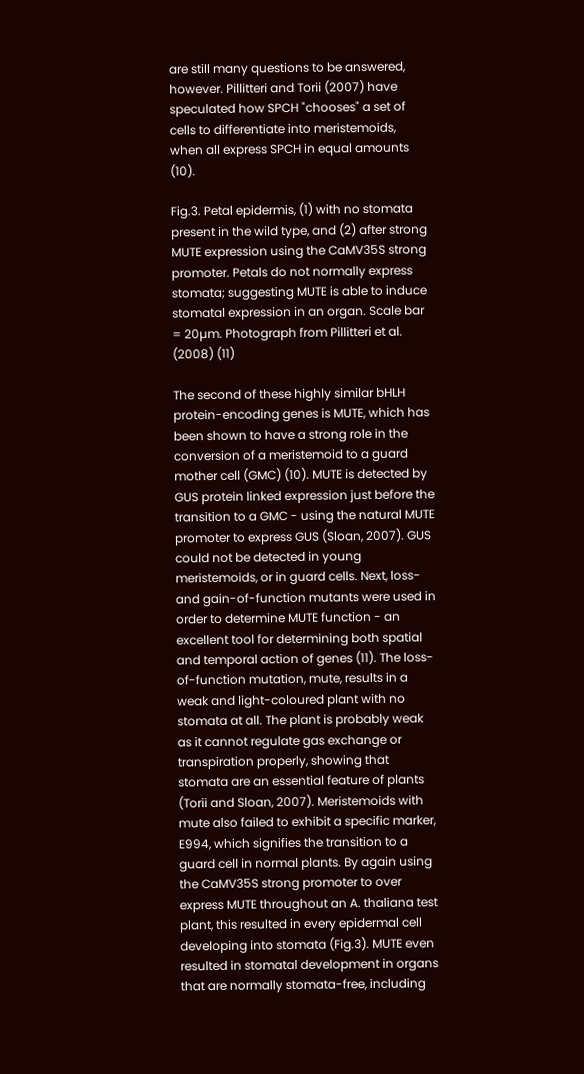are still many questions to be answered, however. Pillitteri and Torii (2007) have speculated how SPCH "chooses" a set of cells to differentiate into meristemoids, when all express SPCH in equal amounts (10).

Fig.3. Petal epidermis, (1) with no stomata present in the wild type, and (2) after strong MUTE expression using the CaMV35S strong promoter. Petals do not normally express stomata; suggesting MUTE is able to induce stomatal expression in an organ. Scale bar = 20µm. Photograph from Pillitteri et al. (2008) (11)

The second of these highly similar bHLH protein-encoding genes is MUTE, which has been shown to have a strong role in the conversion of a meristemoid to a guard mother cell (GMC) (10). MUTE is detected by GUS protein linked expression just before the transition to a GMC - using the natural MUTE promoter to express GUS (Sloan, 2007). GUS could not be detected in young meristemoids, or in guard cells. Next, loss- and gain-of-function mutants were used in order to determine MUTE function - an excellent tool for determining both spatial and temporal action of genes (11). The loss-of-function mutation, mute, results in a weak and light-coloured plant with no stomata at all. The plant is probably weak as it cannot regulate gas exchange or transpiration properly, showing that stomata are an essential feature of plants (Torii and Sloan, 2007). Meristemoids with mute also failed to exhibit a specific marker, E994, which signifies the transition to a guard cell in normal plants. By again using the CaMV35S strong promoter to over express MUTE throughout an A. thaliana test plant, this resulted in every epidermal cell developing into stomata (Fig.3). MUTE even resulted in stomatal development in organs that are normally stomata-free, including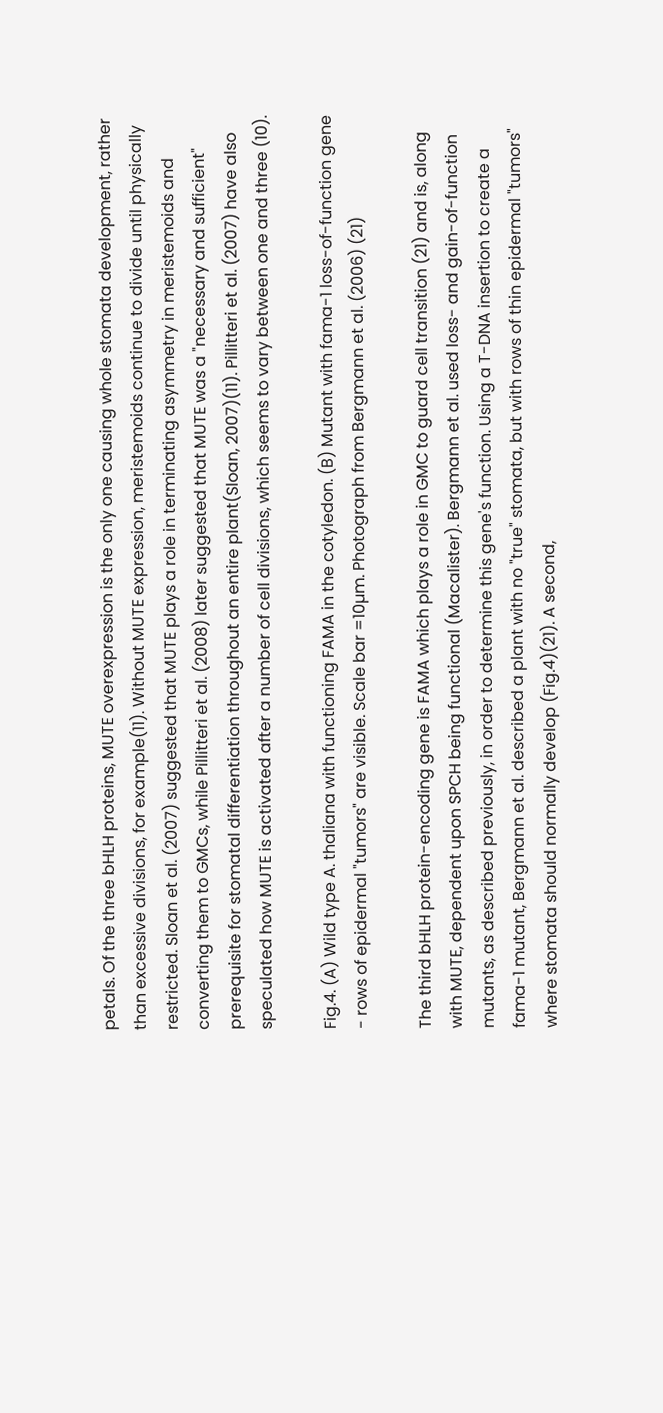petals. Of the three bHLH proteins, MUTE overexpression is the only one causing whole stomata development, rather than excessive divisions, for example(11). Without MUTE expression, meristemoids continue to divide until physically restricted. Sloan et al. (2007) suggested that MUTE plays a role in terminating asymmetry in meristemoids and converting them to GMCs, while Pillitteri et al. (2008) later suggested that MUTE was a "necessary and sufficient" prerequisite for stomatal differentiation throughout an entire plant(Sloan, 2007)(11). Pillitteri et al. (2007) have also speculated how MUTE is activated after a number of cell divisions, which seems to vary between one and three (10).

Fig.4. (A) Wild type A. thaliana with functioning FAMA in the cotyledon. (B) Mutant with fama-1 loss-of-function gene - rows of epidermal "tumors" are visible. Scale bar =10µm. Photograph from Bergmann et al. (2006) (21)

The third bHLH protein-encoding gene is FAMA which plays a role in GMC to guard cell transition (21) and is, along with MUTE, dependent upon SPCH being functional (Macalister). Bergmann et al. used loss- and gain-of-function mutants, as described previously, in order to determine this gene's function. Using a T-DNA insertion to create a fama-1 mutant, Bergmann et al. described a plant with no "true" stomata, but with rows of thin epidermal "tumors" where stomata should normally develop (Fig.4)(21). A second,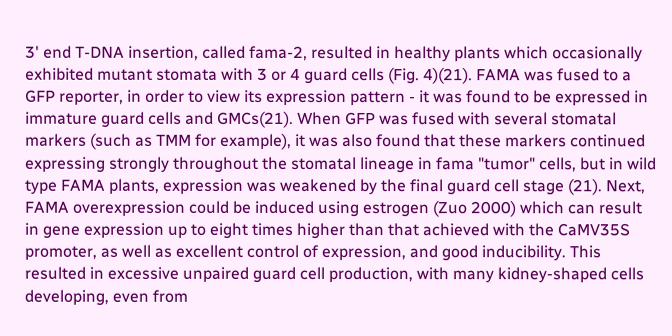3' end T-DNA insertion, called fama-2, resulted in healthy plants which occasionally exhibited mutant stomata with 3 or 4 guard cells (Fig. 4)(21). FAMA was fused to a GFP reporter, in order to view its expression pattern - it was found to be expressed in immature guard cells and GMCs(21). When GFP was fused with several stomatal markers (such as TMM for example), it was also found that these markers continued expressing strongly throughout the stomatal lineage in fama "tumor" cells, but in wild type FAMA plants, expression was weakened by the final guard cell stage (21). Next, FAMA overexpression could be induced using estrogen (Zuo 2000) which can result in gene expression up to eight times higher than that achieved with the CaMV35S promoter, as well as excellent control of expression, and good inducibility. This resulted in excessive unpaired guard cell production, with many kidney-shaped cells developing, even from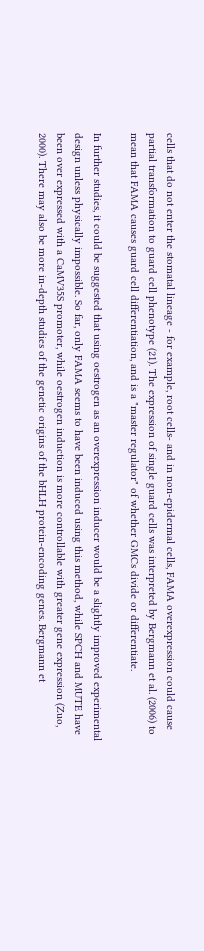cells that do not enter the stomatal lineage - for example, root cells- and in non-epidermal cells, FAMA overexpression could cause partial transformation to guard cell phenotype (21). The expression of single guard cells was interpreted by Bergmann et al. (2006) to mean that FAMA causes guard cell differentiation, and is a "master regulator" of whether GMCs divide or differentiate.

In further studies, it could be suggested that using oestrogen as an overexpression inducer would be a slightly improved experimental design unless physically impossible. So far, only FAMA seems to have been induced using this method, while SPCH and MUTE have been over expressed with a CaMV35S promoter, while oestrogen induction is more controllable with greater gene expression (Zuo, 2000). There may also be more in-depth studies of the genetic origins of the bHLH protein-encoding genes. Bergmann et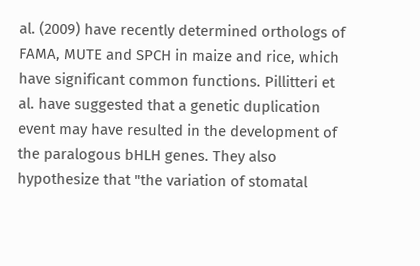al. (2009) have recently determined orthologs of FAMA, MUTE and SPCH in maize and rice, which have significant common functions. Pillitteri et al. have suggested that a genetic duplication event may have resulted in the development of the paralogous bHLH genes. They also hypothesize that "the variation of stomatal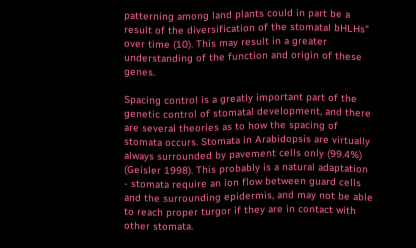patterning among land plants could in part be a result of the diversification of the stomatal bHLHs" over time (10). This may result in a greater understanding of the function and origin of these genes.

Spacing control is a greatly important part of the genetic control of stomatal development, and there are several theories as to how the spacing of stomata occurs. Stomata in Arabidopsis are virtually always surrounded by pavement cells only (99.4%) (Geisler 1998). This probably is a natural adaptation - stomata require an ion flow between guard cells and the surrounding epidermis, and may not be able to reach proper turgor if they are in contact with other stomata.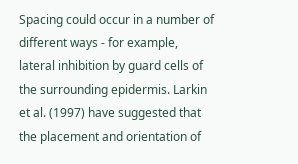Spacing could occur in a number of different ways - for example, lateral inhibition by guard cells of the surrounding epidermis. Larkin et al. (1997) have suggested that the placement and orientation of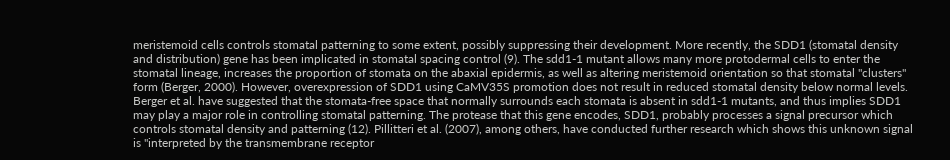meristemoid cells controls stomatal patterning to some extent, possibly suppressing their development. More recently, the SDD1 (stomatal density and distribution) gene has been implicated in stomatal spacing control (9). The sdd1-1 mutant allows many more protodermal cells to enter the stomatal lineage, increases the proportion of stomata on the abaxial epidermis, as well as altering meristemoid orientation so that stomatal "clusters" form (Berger, 2000). However, overexpression of SDD1 using CaMV35S promotion does not result in reduced stomatal density below normal levels. Berger et al. have suggested that the stomata-free space that normally surrounds each stomata is absent in sdd1-1 mutants, and thus implies SDD1 may play a major role in controlling stomatal patterning. The protease that this gene encodes, SDD1, probably processes a signal precursor which controls stomatal density and patterning (12). Pillitteri et al. (2007), among others, have conducted further research which shows this unknown signal is "interpreted by the transmembrane receptor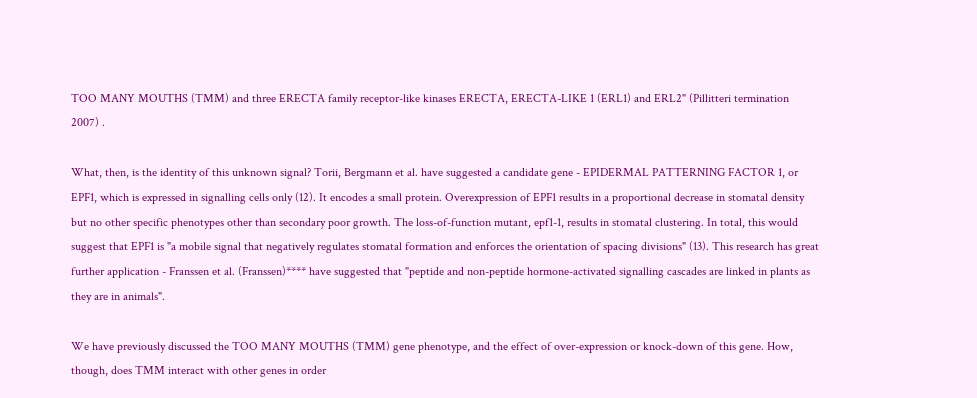TOO MANY MOUTHS (TMM) and three ERECTA family receptor-like kinases ERECTA, ERECTA-LIKE 1 (ERL1) and ERL2" (Pillitteri termination 2007) .

What, then, is the identity of this unknown signal? Torii, Bergmann et al. have suggested a candidate gene - EPIDERMAL PATTERNING FACTOR 1, or EPF1, which is expressed in signalling cells only (12). It encodes a small protein. Overexpression of EPF1 results in a proportional decrease in stomatal density but no other specific phenotypes other than secondary poor growth. The loss-of-function mutant, epf1-1, results in stomatal clustering. In total, this would suggest that EPF1 is "a mobile signal that negatively regulates stomatal formation and enforces the orientation of spacing divisions" (13). This research has great further application - Franssen et al. (Franssen)**** have suggested that "peptide and non-peptide hormone-activated signalling cascades are linked in plants as they are in animals".

We have previously discussed the TOO MANY MOUTHS (TMM) gene phenotype, and the effect of over-expression or knock-down of this gene. How, though, does TMM interact with other genes in order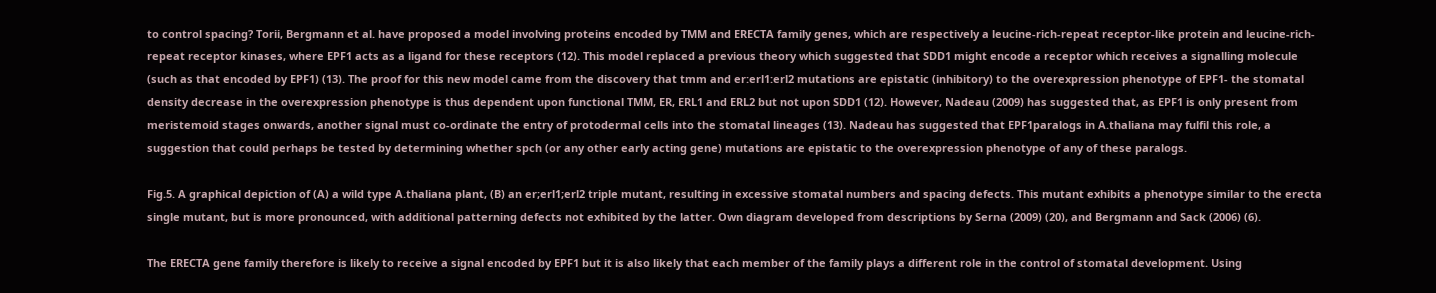to control spacing? Torii, Bergmann et al. have proposed a model involving proteins encoded by TMM and ERECTA family genes, which are respectively a leucine-rich-repeat receptor-like protein and leucine-rich-repeat receptor kinases, where EPF1 acts as a ligand for these receptors (12). This model replaced a previous theory which suggested that SDD1 might encode a receptor which receives a signalling molecule (such as that encoded by EPF1) (13). The proof for this new model came from the discovery that tmm and er:erl1:erl2 mutations are epistatic (inhibitory) to the overexpression phenotype of EPF1- the stomatal density decrease in the overexpression phenotype is thus dependent upon functional TMM, ER, ERL1 and ERL2 but not upon SDD1 (12). However, Nadeau (2009) has suggested that, as EPF1 is only present from meristemoid stages onwards, another signal must co-ordinate the entry of protodermal cells into the stomatal lineages (13). Nadeau has suggested that EPF1paralogs in A.thaliana may fulfil this role, a suggestion that could perhaps be tested by determining whether spch (or any other early acting gene) mutations are epistatic to the overexpression phenotype of any of these paralogs.

Fig.5. A graphical depiction of (A) a wild type A.thaliana plant, (B) an er;erl1;erl2 triple mutant, resulting in excessive stomatal numbers and spacing defects. This mutant exhibits a phenotype similar to the erecta single mutant, but is more pronounced, with additional patterning defects not exhibited by the latter. Own diagram developed from descriptions by Serna (2009) (20), and Bergmann and Sack (2006) (6).

The ERECTA gene family therefore is likely to receive a signal encoded by EPF1 but it is also likely that each member of the family plays a different role in the control of stomatal development. Using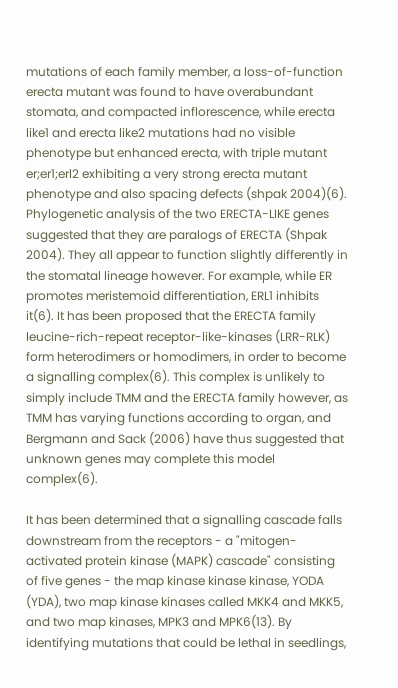mutations of each family member, a loss-of-function erecta mutant was found to have overabundant stomata, and compacted inflorescence, while erecta like1 and erecta like2 mutations had no visible phenotype but enhanced erecta, with triple mutant er;er1;erl2 exhibiting a very strong erecta mutant phenotype and also spacing defects (shpak 2004)(6). Phylogenetic analysis of the two ERECTA-LIKE genes suggested that they are paralogs of ERECTA (Shpak 2004). They all appear to function slightly differently in the stomatal lineage however. For example, while ER promotes meristemoid differentiation, ERL1 inhibits it(6). It has been proposed that the ERECTA family leucine-rich-repeat receptor-like-kinases (LRR-RLK) form heterodimers or homodimers, in order to become a signalling complex(6). This complex is unlikely to simply include TMM and the ERECTA family however, as TMM has varying functions according to organ, and Bergmann and Sack (2006) have thus suggested that unknown genes may complete this model complex(6).

It has been determined that a signalling cascade falls downstream from the receptors - a "mitogen-activated protein kinase (MAPK) cascade" consisting of five genes - the map kinase kinase kinase, YODA (YDA), two map kinase kinases called MKK4 and MKK5, and two map kinases, MPK3 and MPK6(13). By identifying mutations that could be lethal in seedlings,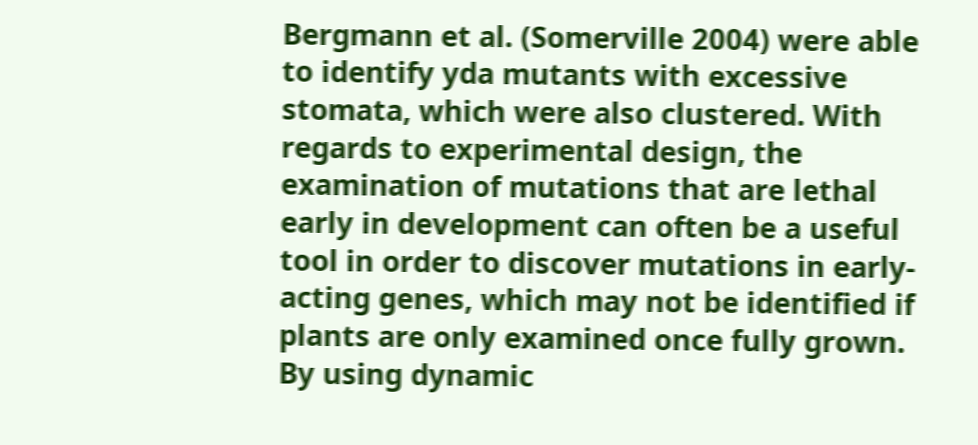Bergmann et al. (Somerville 2004) were able to identify yda mutants with excessive stomata, which were also clustered. With regards to experimental design, the examination of mutations that are lethal early in development can often be a useful tool in order to discover mutations in early-acting genes, which may not be identified if plants are only examined once fully grown. By using dynamic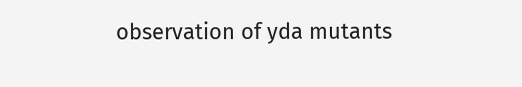observation of yda mutants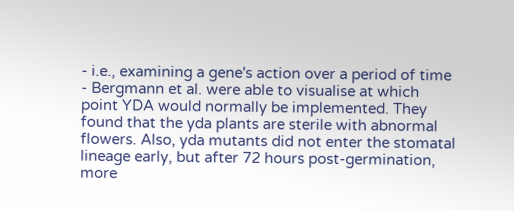- i.e., examining a gene's action over a period of time - Bergmann et al. were able to visualise at which point YDA would normally be implemented. They found that the yda plants are sterile with abnormal flowers. Also, yda mutants did not enter the stomatal lineage early, but after 72 hours post-germination, more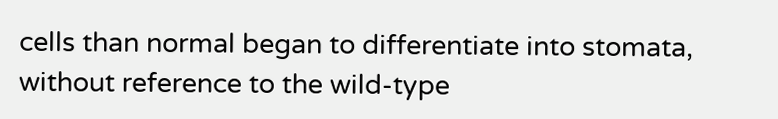cells than normal began to differentiate into stomata, without reference to the wild-type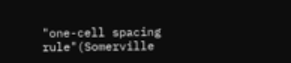"one-cell spacing rule"(Somerville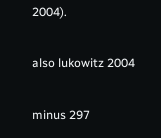2004).

also lukowitz 2004

minus 297